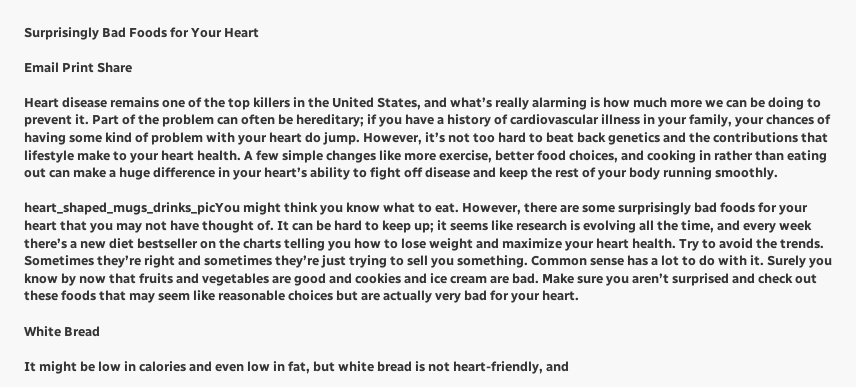Surprisingly Bad Foods for Your Heart

Email Print Share

Heart disease remains one of the top killers in the United States, and what’s really alarming is how much more we can be doing to prevent it. Part of the problem can often be hereditary; if you have a history of cardiovascular illness in your family, your chances of having some kind of problem with your heart do jump. However, it’s not too hard to beat back genetics and the contributions that lifestyle make to your heart health. A few simple changes like more exercise, better food choices, and cooking in rather than eating out can make a huge difference in your heart’s ability to fight off disease and keep the rest of your body running smoothly.

heart_shaped_mugs_drinks_picYou might think you know what to eat. However, there are some surprisingly bad foods for your heart that you may not have thought of. It can be hard to keep up; it seems like research is evolving all the time, and every week there’s a new diet bestseller on the charts telling you how to lose weight and maximize your heart health. Try to avoid the trends. Sometimes they’re right and sometimes they’re just trying to sell you something. Common sense has a lot to do with it. Surely you know by now that fruits and vegetables are good and cookies and ice cream are bad. Make sure you aren’t surprised and check out these foods that may seem like reasonable choices but are actually very bad for your heart.

White Bread

It might be low in calories and even low in fat, but white bread is not heart-friendly, and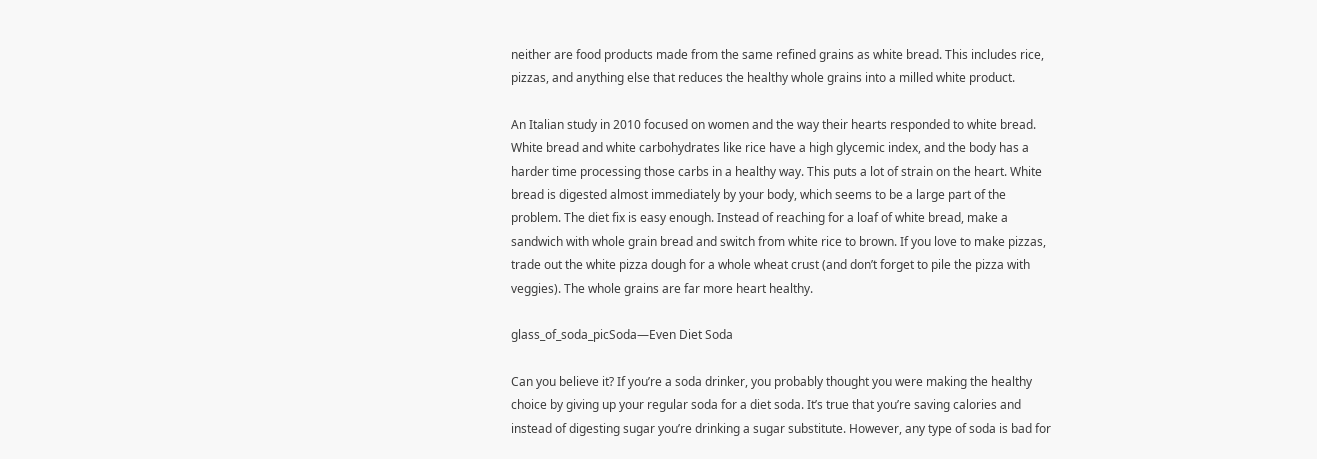neither are food products made from the same refined grains as white bread. This includes rice, pizzas, and anything else that reduces the healthy whole grains into a milled white product.

An Italian study in 2010 focused on women and the way their hearts responded to white bread. White bread and white carbohydrates like rice have a high glycemic index, and the body has a harder time processing those carbs in a healthy way. This puts a lot of strain on the heart. White bread is digested almost immediately by your body, which seems to be a large part of the problem. The diet fix is easy enough. Instead of reaching for a loaf of white bread, make a sandwich with whole grain bread and switch from white rice to brown. If you love to make pizzas, trade out the white pizza dough for a whole wheat crust (and don’t forget to pile the pizza with veggies). The whole grains are far more heart healthy.

glass_of_soda_picSoda—Even Diet Soda

Can you believe it? If you’re a soda drinker, you probably thought you were making the healthy choice by giving up your regular soda for a diet soda. It’s true that you’re saving calories and instead of digesting sugar you’re drinking a sugar substitute. However, any type of soda is bad for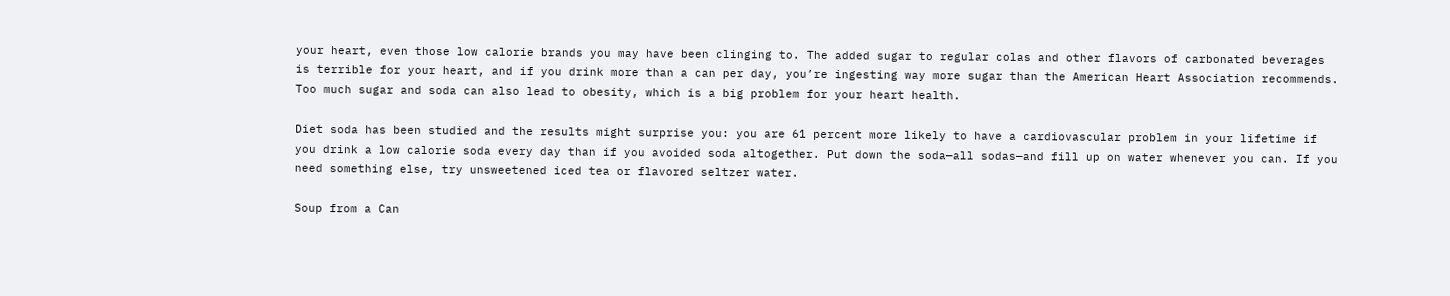your heart, even those low calorie brands you may have been clinging to. The added sugar to regular colas and other flavors of carbonated beverages is terrible for your heart, and if you drink more than a can per day, you’re ingesting way more sugar than the American Heart Association recommends. Too much sugar and soda can also lead to obesity, which is a big problem for your heart health.

Diet soda has been studied and the results might surprise you: you are 61 percent more likely to have a cardiovascular problem in your lifetime if you drink a low calorie soda every day than if you avoided soda altogether. Put down the soda—all sodas—and fill up on water whenever you can. If you need something else, try unsweetened iced tea or flavored seltzer water.

Soup from a Can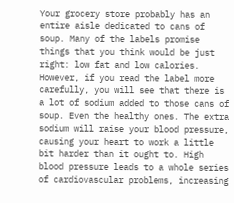Your grocery store probably has an entire aisle dedicated to cans of soup. Many of the labels promise things that you think would be just right: low fat and low calories. However, if you read the label more carefully, you will see that there is a lot of sodium added to those cans of soup. Even the healthy ones. The extra sodium will raise your blood pressure, causing your heart to work a little bit harder than it ought to. High blood pressure leads to a whole series of cardiovascular problems, increasing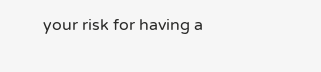your risk for having a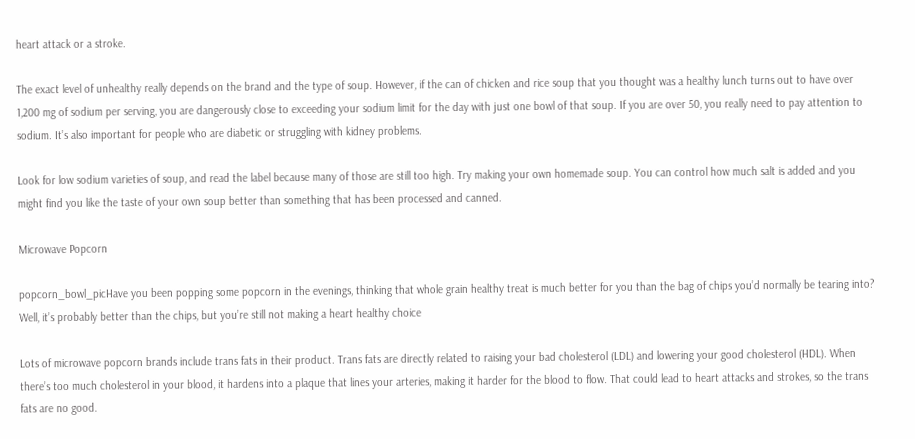heart attack or a stroke.

The exact level of unhealthy really depends on the brand and the type of soup. However, if the can of chicken and rice soup that you thought was a healthy lunch turns out to have over 1,200 mg of sodium per serving, you are dangerously close to exceeding your sodium limit for the day with just one bowl of that soup. If you are over 50, you really need to pay attention to sodium. It’s also important for people who are diabetic or struggling with kidney problems.

Look for low sodium varieties of soup, and read the label because many of those are still too high. Try making your own homemade soup. You can control how much salt is added and you might find you like the taste of your own soup better than something that has been processed and canned.

Microwave Popcorn

popcorn_bowl_picHave you been popping some popcorn in the evenings, thinking that whole grain healthy treat is much better for you than the bag of chips you’d normally be tearing into? Well, it’s probably better than the chips, but you’re still not making a heart healthy choice

Lots of microwave popcorn brands include trans fats in their product. Trans fats are directly related to raising your bad cholesterol (LDL) and lowering your good cholesterol (HDL). When there’s too much cholesterol in your blood, it hardens into a plaque that lines your arteries, making it harder for the blood to flow. That could lead to heart attacks and strokes, so the trans fats are no good.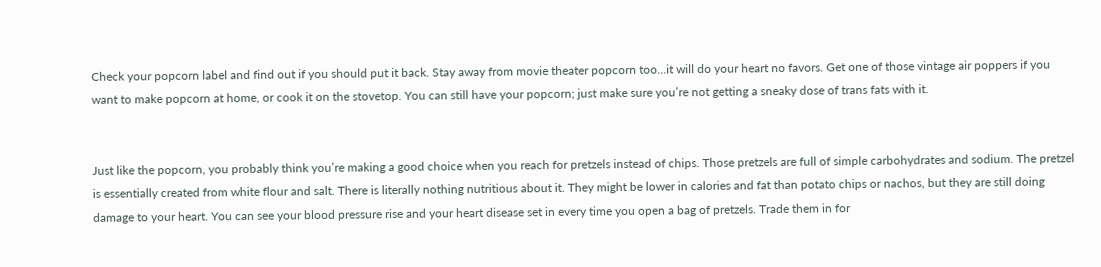Check your popcorn label and find out if you should put it back. Stay away from movie theater popcorn too…it will do your heart no favors. Get one of those vintage air poppers if you want to make popcorn at home, or cook it on the stovetop. You can still have your popcorn; just make sure you’re not getting a sneaky dose of trans fats with it.


Just like the popcorn, you probably think you’re making a good choice when you reach for pretzels instead of chips. Those pretzels are full of simple carbohydrates and sodium. The pretzel is essentially created from white flour and salt. There is literally nothing nutritious about it. They might be lower in calories and fat than potato chips or nachos, but they are still doing damage to your heart. You can see your blood pressure rise and your heart disease set in every time you open a bag of pretzels. Trade them in for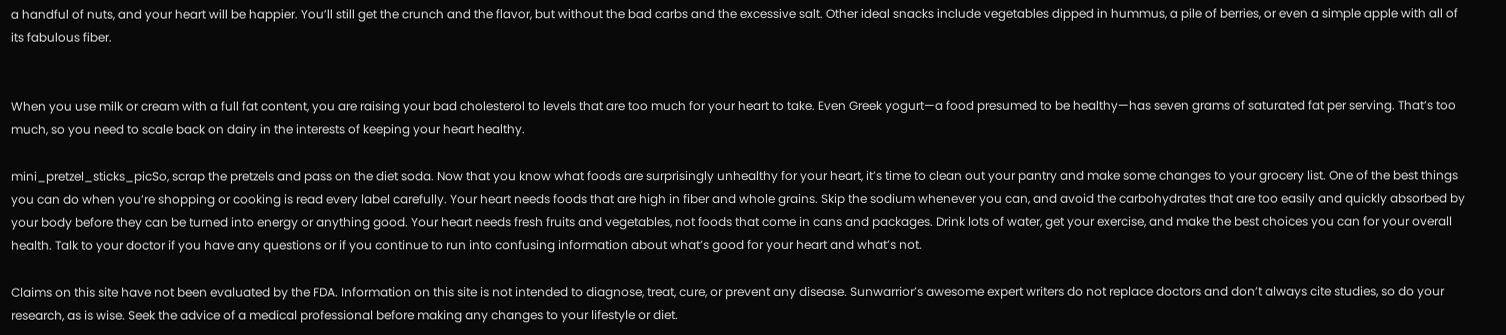a handful of nuts, and your heart will be happier. You’ll still get the crunch and the flavor, but without the bad carbs and the excessive salt. Other ideal snacks include vegetables dipped in hummus, a pile of berries, or even a simple apple with all of its fabulous fiber.


When you use milk or cream with a full fat content, you are raising your bad cholesterol to levels that are too much for your heart to take. Even Greek yogurt—a food presumed to be healthy—has seven grams of saturated fat per serving. That’s too much, so you need to scale back on dairy in the interests of keeping your heart healthy.

mini_pretzel_sticks_picSo, scrap the pretzels and pass on the diet soda. Now that you know what foods are surprisingly unhealthy for your heart, it’s time to clean out your pantry and make some changes to your grocery list. One of the best things you can do when you’re shopping or cooking is read every label carefully. Your heart needs foods that are high in fiber and whole grains. Skip the sodium whenever you can, and avoid the carbohydrates that are too easily and quickly absorbed by your body before they can be turned into energy or anything good. Your heart needs fresh fruits and vegetables, not foods that come in cans and packages. Drink lots of water, get your exercise, and make the best choices you can for your overall health. Talk to your doctor if you have any questions or if you continue to run into confusing information about what’s good for your heart and what’s not.

Claims on this site have not been evaluated by the FDA. Information on this site is not intended to diagnose, treat, cure, or prevent any disease. Sunwarrior’s awesome expert writers do not replace doctors and don’t always cite studies, so do your research, as is wise. Seek the advice of a medical professional before making any changes to your lifestyle or diet.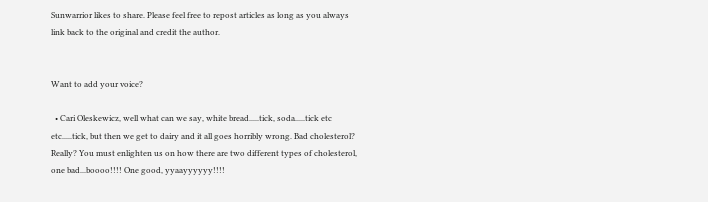Sunwarrior likes to share. Please feel free to repost articles as long as you always link back to the original and credit the author.


Want to add your voice?

  • Cari Oleskewicz, well what can we say, white bread.....tick, soda.....tick etc etc.....tick, but then we get to dairy and it all goes horribly wrong. Bad cholesterol? Really? You must enlighten us on how there are two different types of cholesterol, one bad...boooo!!!! One good, yyaayyyyyy!!!!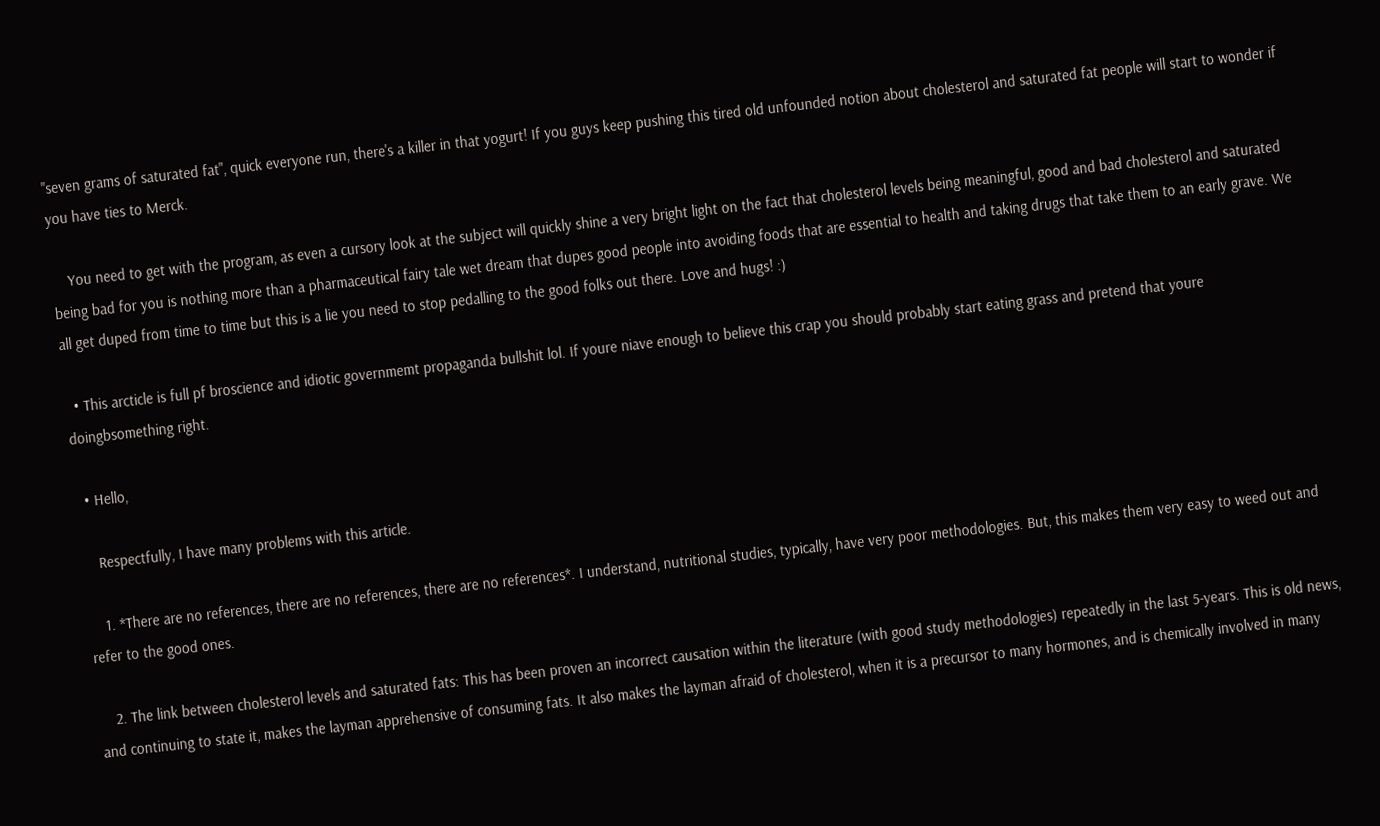"seven grams of saturated fat", quick everyone run, there's a killer in that yogurt! If you guys keep pushing this tired old unfounded notion about cholesterol and saturated fat people will start to wonder if you have ties to Merck.

    You need to get with the program, as even a cursory look at the subject will quickly shine a very bright light on the fact that cholesterol levels being meaningful, good and bad cholesterol and saturated being bad for you is nothing more than a pharmaceutical fairy tale wet dream that dupes good people into avoiding foods that are essential to health and taking drugs that take them to an early grave. We all get duped from time to time but this is a lie you need to stop pedalling to the good folks out there. Love and hugs! :)

  • This arcticle is full pf broscience and idiotic governmemt propaganda bullshit lol. If youre niave enough to believe this crap you should probably start eating grass and pretend that youre doingbsomething right.

  • Hello,

    Respectfully, I have many problems with this article.

    1. *There are no references, there are no references, there are no references*. I understand, nutritional studies, typically, have very poor methodologies. But, this makes them very easy to weed out and refer to the good ones.

    2. The link between cholesterol levels and saturated fats: This has been proven an incorrect causation within the literature (with good study methodologies) repeatedly in the last 5-years. This is old news, and continuing to state it, makes the layman apprehensive of consuming fats. It also makes the layman afraid of cholesterol, when it is a precursor to many hormones, and is chemically involved in many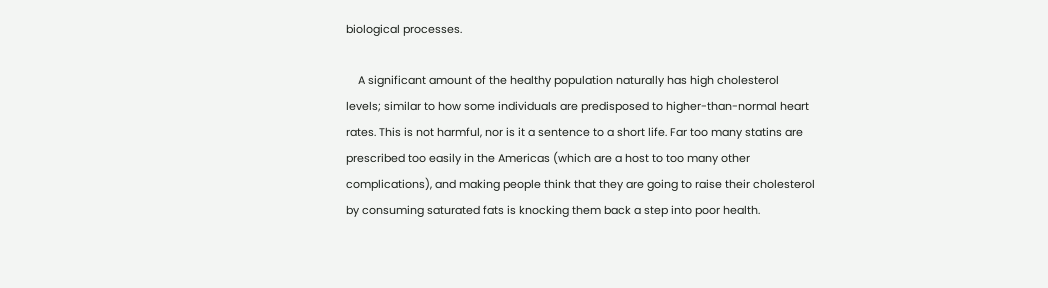biological processes.

    A significant amount of the healthy population naturally has high cholesterol levels; similar to how some individuals are predisposed to higher-than-normal heart rates. This is not harmful, nor is it a sentence to a short life. Far too many statins are prescribed too easily in the Americas (which are a host to too many other complications), and making people think that they are going to raise their cholesterol by consuming saturated fats is knocking them back a step into poor health.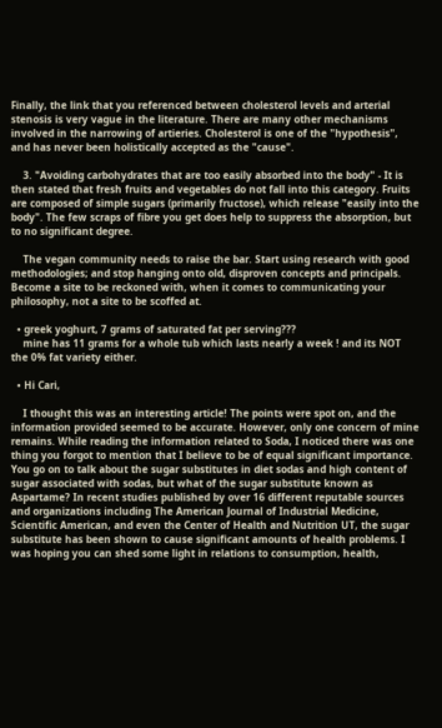Finally, the link that you referenced between cholesterol levels and arterial stenosis is very vague in the literature. There are many other mechanisms involved in the narrowing of artieries. Cholesterol is one of the "hypothesis", and has never been holistically accepted as the "cause".

    3. "Avoiding carbohydrates that are too easily absorbed into the body" - It is then stated that fresh fruits and vegetables do not fall into this category. Fruits are composed of simple sugars (primarily fructose), which release "easily into the body". The few scraps of fibre you get does help to suppress the absorption, but to no significant degree.

    The vegan community needs to raise the bar. Start using research with good methodologies; and stop hanging onto old, disproven concepts and principals. Become a site to be reckoned with, when it comes to communicating your philosophy, not a site to be scoffed at.

  • greek yoghurt, 7 grams of saturated fat per serving???
    mine has 11 grams for a whole tub which lasts nearly a week ! and its NOT the 0% fat variety either.

  • Hi Cari,

    I thought this was an interesting article! The points were spot on, and the information provided seemed to be accurate. However, only one concern of mine remains. While reading the information related to Soda, I noticed there was one thing you forgot to mention that I believe to be of equal significant importance. You go on to talk about the sugar substitutes in diet sodas and high content of sugar associated with sodas, but what of the sugar substitute known as Aspartame? In recent studies published by over 16 different reputable sources and organizations including The American Journal of Industrial Medicine, Scientific American, and even the Center of Health and Nutrition UT, the sugar substitute has been shown to cause significant amounts of health problems. I was hoping you can shed some light in relations to consumption, health,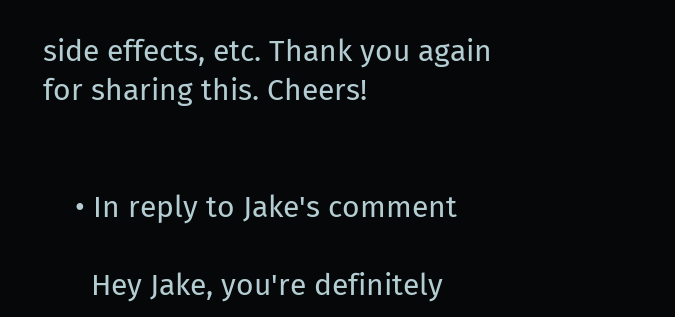side effects, etc. Thank you again for sharing this. Cheers!


    • In reply to Jake's comment

      Hey Jake, you're definitely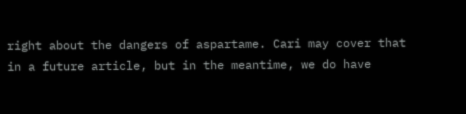right about the dangers of aspartame. Cari may cover that in a future article, but in the meantime, we do have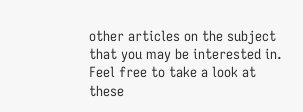other articles on the subject that you may be interested in. Feel free to take a look at these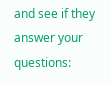and see if they answer your questions: